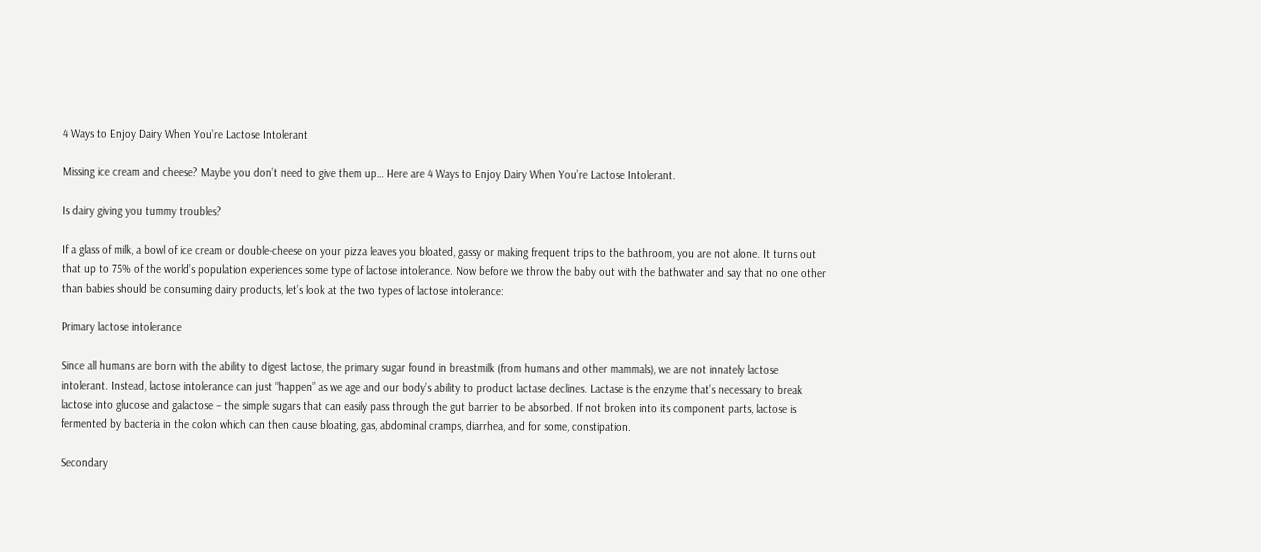4 Ways to Enjoy Dairy When You’re Lactose Intolerant

Missing ice cream and cheese? Maybe you don’t need to give them up… Here are 4 Ways to Enjoy Dairy When You’re Lactose Intolerant.

Is dairy giving you tummy troubles?

If a glass of milk, a bowl of ice cream or double-cheese on your pizza leaves you bloated, gassy or making frequent trips to the bathroom, you are not alone. It turns out that up to 75% of the world’s population experiences some type of lactose intolerance. Now before we throw the baby out with the bathwater and say that no one other than babies should be consuming dairy products, let’s look at the two types of lactose intolerance:

Primary lactose intolerance

Since all humans are born with the ability to digest lactose, the primary sugar found in breastmilk (from humans and other mammals), we are not innately lactose intolerant. Instead, lactose intolerance can just “happen” as we age and our body’s ability to product lactase declines. Lactase is the enzyme that’s necessary to break lactose into glucose and galactose – the simple sugars that can easily pass through the gut barrier to be absorbed. If not broken into its component parts, lactose is fermented by bacteria in the colon which can then cause bloating, gas, abdominal cramps, diarrhea, and for some, constipation.

Secondary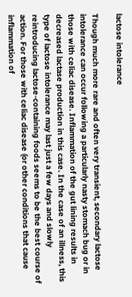lactose intolerance

Though much more rare and often very transient, secondary lactose intolerance can occur following a particularly nasty stomach bug or in those with celiac disease. Inflammation of the gut lining results in decreased lactase production in this case. In the case of an illness, this type of lactose intolerance may last just a few days and slowly reintroducing lactose-containing foods seems to be the best course of action. For those with celiac disease (or other conditions that cause inflammation of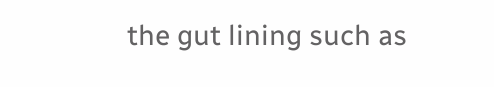the gut lining such as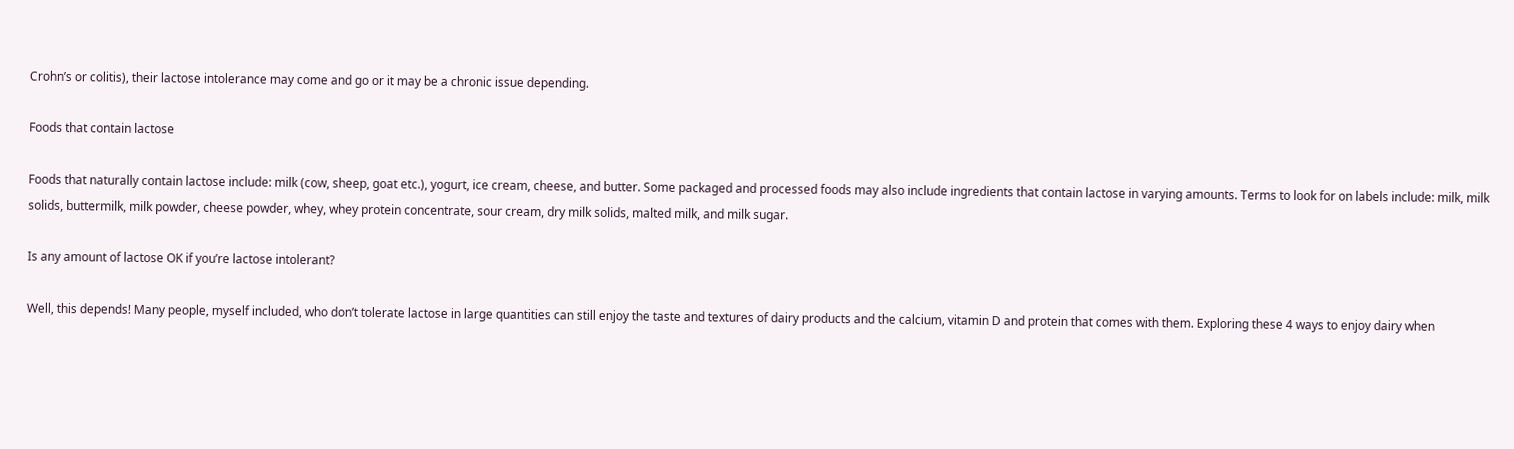Crohn’s or colitis), their lactose intolerance may come and go or it may be a chronic issue depending.

Foods that contain lactose

Foods that naturally contain lactose include: milk (cow, sheep, goat etc.), yogurt, ice cream, cheese, and butter. Some packaged and processed foods may also include ingredients that contain lactose in varying amounts. Terms to look for on labels include: milk, milk solids, buttermilk, milk powder, cheese powder, whey, whey protein concentrate, sour cream, dry milk solids, malted milk, and milk sugar.

Is any amount of lactose OK if you’re lactose intolerant?

Well, this depends! Many people, myself included, who don’t tolerate lactose in large quantities can still enjoy the taste and textures of dairy products and the calcium, vitamin D and protein that comes with them. Exploring these 4 ways to enjoy dairy when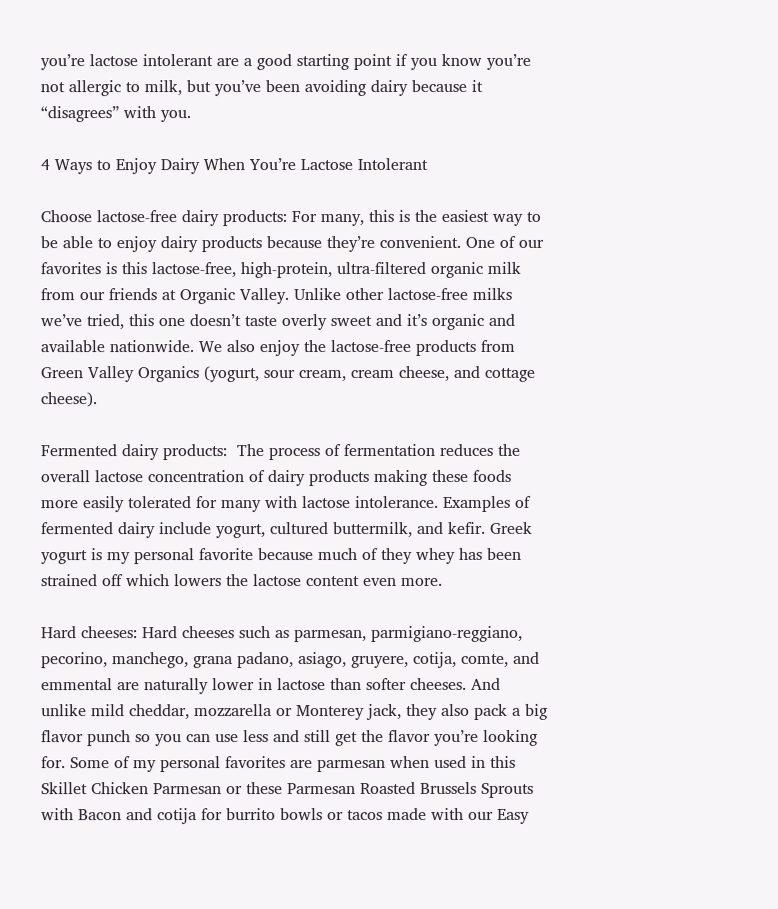you’re lactose intolerant are a good starting point if you know you’re not allergic to milk, but you’ve been avoiding dairy because it “disagrees” with you.

4 Ways to Enjoy Dairy When You’re Lactose Intolerant

Choose lactose-free dairy products: For many, this is the easiest way to be able to enjoy dairy products because they’re convenient. One of our favorites is this lactose-free, high-protein, ultra-filtered organic milk from our friends at Organic Valley. Unlike other lactose-free milks we’ve tried, this one doesn’t taste overly sweet and it’s organic and available nationwide. We also enjoy the lactose-free products from Green Valley Organics (yogurt, sour cream, cream cheese, and cottage cheese).

Fermented dairy products:  The process of fermentation reduces the overall lactose concentration of dairy products making these foods more easily tolerated for many with lactose intolerance. Examples of fermented dairy include yogurt, cultured buttermilk, and kefir. Greek yogurt is my personal favorite because much of they whey has been strained off which lowers the lactose content even more.

Hard cheeses: Hard cheeses such as parmesan, parmigiano-reggiano, pecorino, manchego, grana padano, asiago, gruyere, cotija, comte, and emmental are naturally lower in lactose than softer cheeses. And unlike mild cheddar, mozzarella or Monterey jack, they also pack a big flavor punch so you can use less and still get the flavor you’re looking for. Some of my personal favorites are parmesan when used in this Skillet Chicken Parmesan or these Parmesan Roasted Brussels Sprouts with Bacon and cotija for burrito bowls or tacos made with our Easy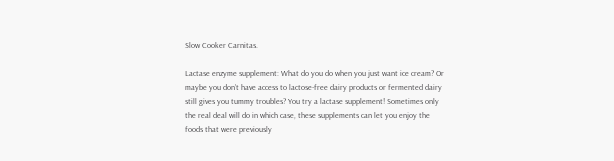Slow Cooker Carnitas.

Lactase enzyme supplement: What do you do when you just want ice cream? Or maybe you don’t have access to lactose-free dairy products or fermented dairy still gives you tummy troubles? You try a lactase supplement! Sometimes only the real deal will do in which case, these supplements can let you enjoy the foods that were previously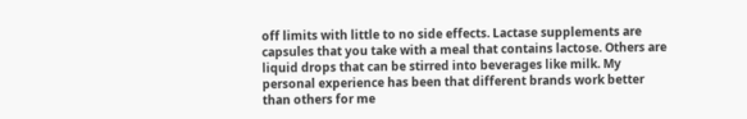off limits with little to no side effects. Lactase supplements are capsules that you take with a meal that contains lactose. Others are liquid drops that can be stirred into beverages like milk. My personal experience has been that different brands work better than others for me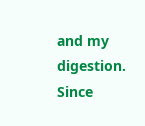and my digestion. Since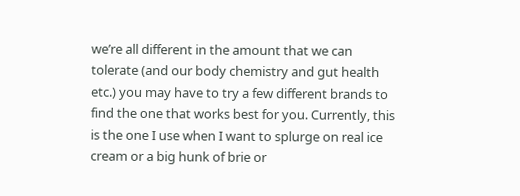we’re all different in the amount that we can tolerate (and our body chemistry and gut health etc.) you may have to try a few different brands to find the one that works best for you. Currently, this is the one I use when I want to splurge on real ice cream or a big hunk of brie or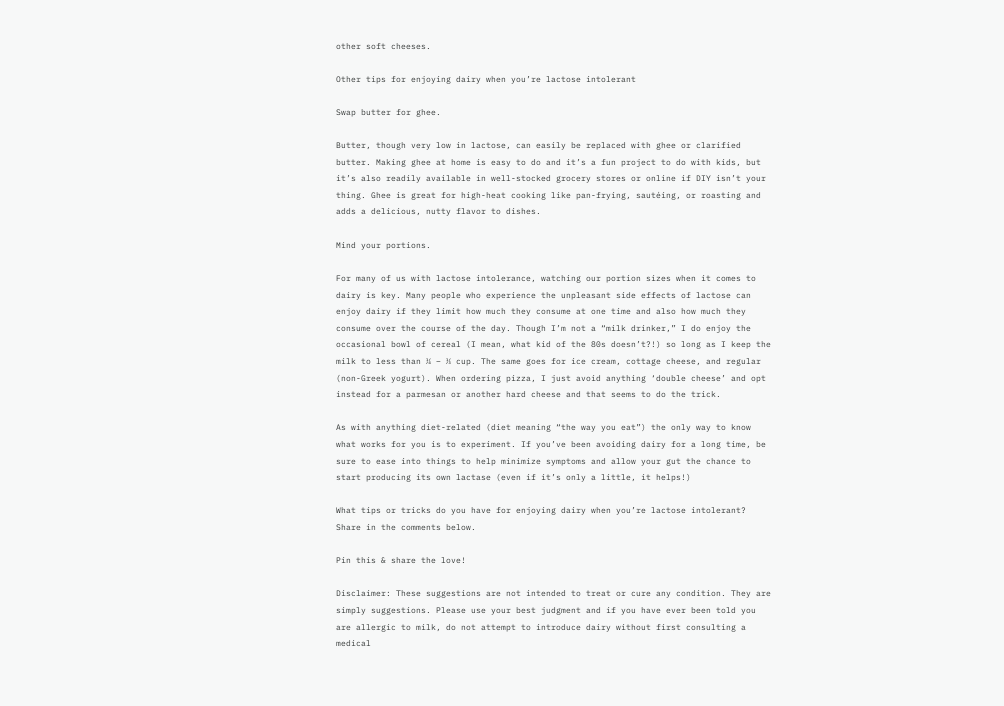other soft cheeses.

Other tips for enjoying dairy when you’re lactose intolerant

Swap butter for ghee.

Butter, though very low in lactose, can easily be replaced with ghee or clarified butter. Making ghee at home is easy to do and it’s a fun project to do with kids, but it’s also readily available in well-stocked grocery stores or online if DIY isn’t your thing. Ghee is great for high-heat cooking like pan-frying, sautéing, or roasting and adds a delicious, nutty flavor to dishes.

Mind your portions.

For many of us with lactose intolerance, watching our portion sizes when it comes to dairy is key. Many people who experience the unpleasant side effects of lactose can enjoy dairy if they limit how much they consume at one time and also how much they consume over the course of the day. Though I’m not a “milk drinker,” I do enjoy the occasional bowl of cereal (I mean, what kid of the 80s doesn’t?!) so long as I keep the milk to less than ¼ – ⅓ cup. The same goes for ice cream, cottage cheese, and regular (non-Greek yogurt). When ordering pizza, I just avoid anything ‘double cheese’ and opt instead for a parmesan or another hard cheese and that seems to do the trick.

As with anything diet-related (diet meaning “the way you eat”) the only way to know what works for you is to experiment. If you’ve been avoiding dairy for a long time, be sure to ease into things to help minimize symptoms and allow your gut the chance to start producing its own lactase (even if it’s only a little, it helps!)

What tips or tricks do you have for enjoying dairy when you’re lactose intolerant? Share in the comments below.

Pin this & share the love!

Disclaimer: These suggestions are not intended to treat or cure any condition. They are simply suggestions. Please use your best judgment and if you have ever been told you are allergic to milk, do not attempt to introduce dairy without first consulting a medical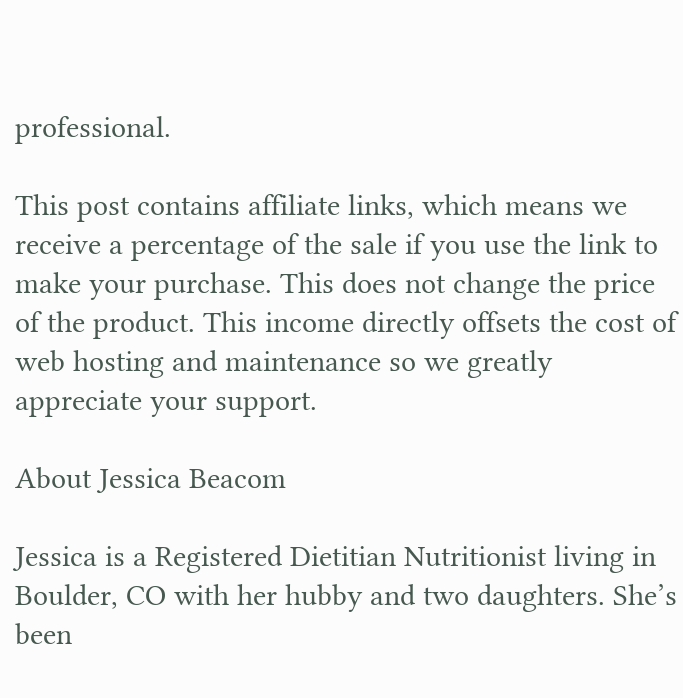professional.

This post contains affiliate links, which means we receive a percentage of the sale if you use the link to make your purchase. This does not change the price of the product. This income directly offsets the cost of web hosting and maintenance so we greatly appreciate your support.

About Jessica Beacom

Jessica is a Registered Dietitian Nutritionist living in Boulder, CO with her hubby and two daughters. She’s been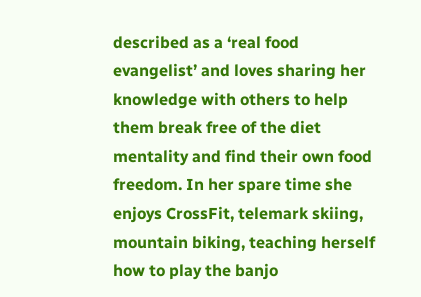described as a ‘real food evangelist’ and loves sharing her knowledge with others to help them break free of the diet mentality and find their own food freedom. In her spare time she enjoys CrossFit, telemark skiing, mountain biking, teaching herself how to play the banjo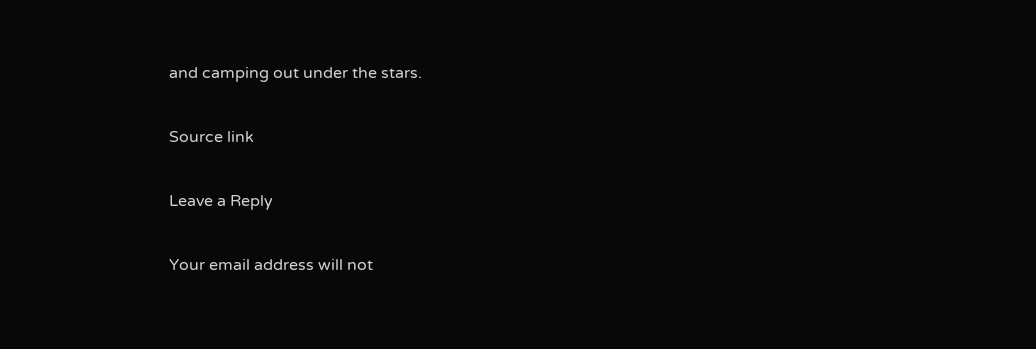and camping out under the stars.

Source link

Leave a Reply

Your email address will not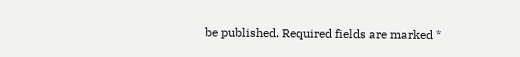be published. Required fields are marked *